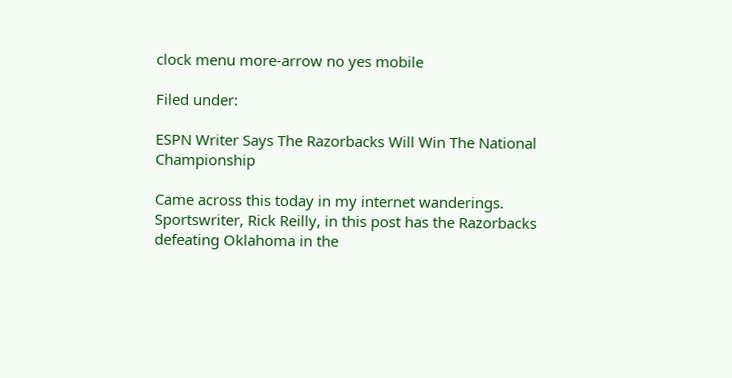clock menu more-arrow no yes mobile

Filed under:

ESPN Writer Says The Razorbacks Will Win The National Championship

Came across this today in my internet wanderings. Sportswriter, Rick Reilly, in this post has the Razorbacks defeating Oklahoma in the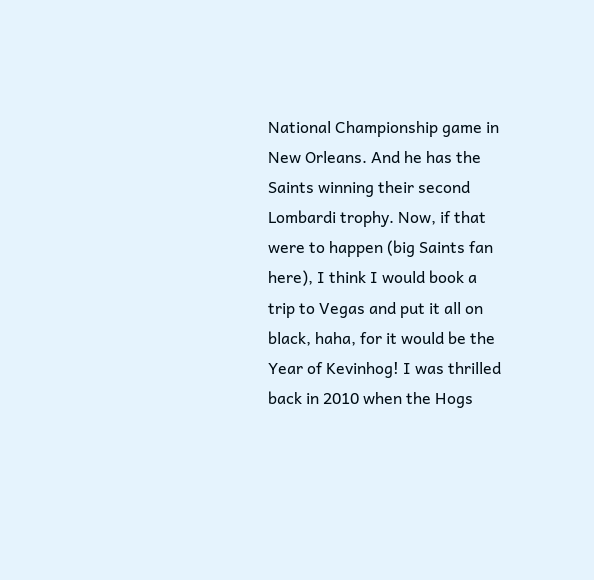National Championship game in New Orleans. And he has the Saints winning their second Lombardi trophy. Now, if that were to happen (big Saints fan here), I think I would book a trip to Vegas and put it all on black, haha, for it would be the Year of Kevinhog! I was thrilled back in 2010 when the Hogs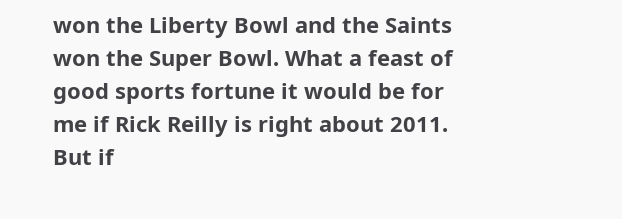won the Liberty Bowl and the Saints won the Super Bowl. What a feast of good sports fortune it would be for me if Rick Reilly is right about 2011. But if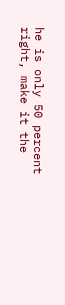he is only 50 percent right, make it the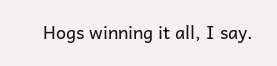Hogs winning it all, I say.